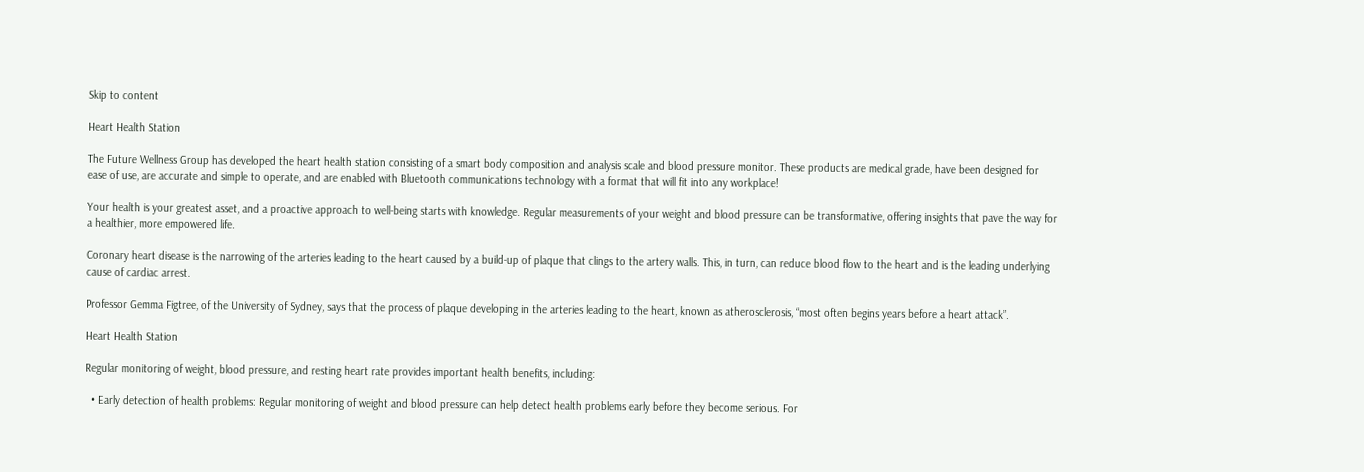Skip to content

Heart Health Station

The Future Wellness Group has developed the heart health station consisting of a smart body composition and analysis scale and blood pressure monitor. These products are medical grade, have been designed for ease of use, are accurate and simple to operate, and are enabled with Bluetooth communications technology with a format that will fit into any workplace!

Your health is your greatest asset, and a proactive approach to well-being starts with knowledge. Regular measurements of your weight and blood pressure can be transformative, offering insights that pave the way for a healthier, more empowered life.

Coronary heart disease is the narrowing of the arteries leading to the heart caused by a build-up of plaque that clings to the artery walls. This, in turn, can reduce blood flow to the heart and is the leading underlying cause of cardiac arrest.

Professor Gemma Figtree, of the University of Sydney, says that the process of plaque developing in the arteries leading to the heart, known as atherosclerosis, “most often begins years before a heart attack”.

Heart Health Station

Regular monitoring of weight, blood pressure, and resting heart rate provides important health benefits, including:

  • Early detection of health problems: Regular monitoring of weight and blood pressure can help detect health problems early before they become serious. For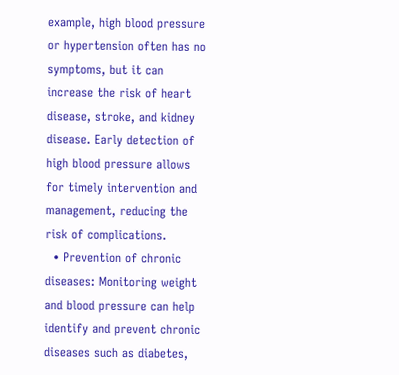example, high blood pressure or hypertension often has no symptoms, but it can increase the risk of heart disease, stroke, and kidney disease. Early detection of high blood pressure allows for timely intervention and management, reducing the risk of complications.
  • Prevention of chronic diseases: Monitoring weight and blood pressure can help identify and prevent chronic diseases such as diabetes,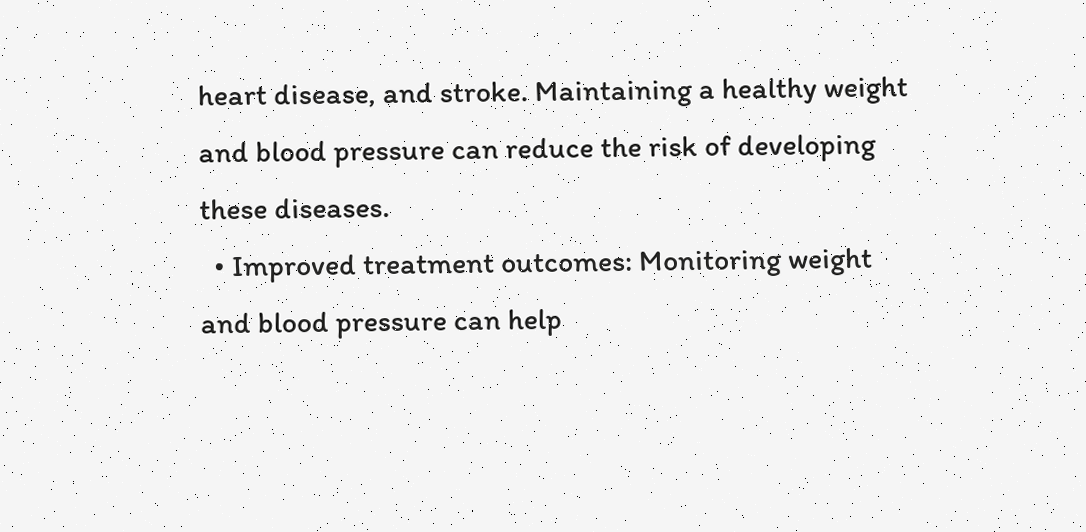heart disease, and stroke. Maintaining a healthy weight and blood pressure can reduce the risk of developing these diseases.
  • Improved treatment outcomes: Monitoring weight and blood pressure can help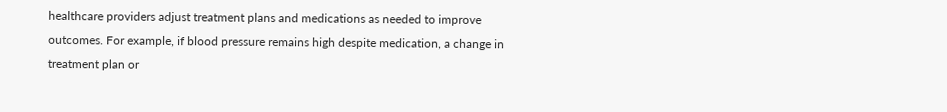healthcare providers adjust treatment plans and medications as needed to improve outcomes. For example, if blood pressure remains high despite medication, a change in treatment plan or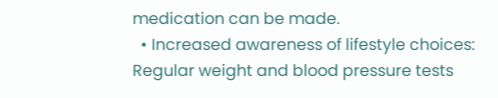medication can be made.
  • Increased awareness of lifestyle choices: Regular weight and blood pressure tests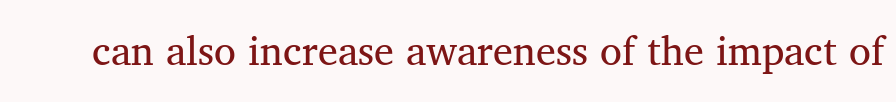can also increase awareness of the impact of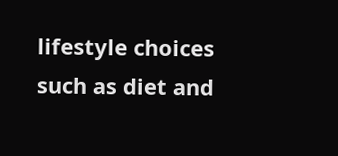lifestyle choices such as diet and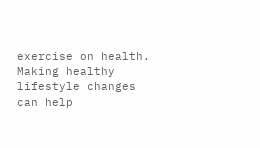exercise on health. Making healthy lifestyle changes can help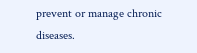prevent or manage chronic diseases.